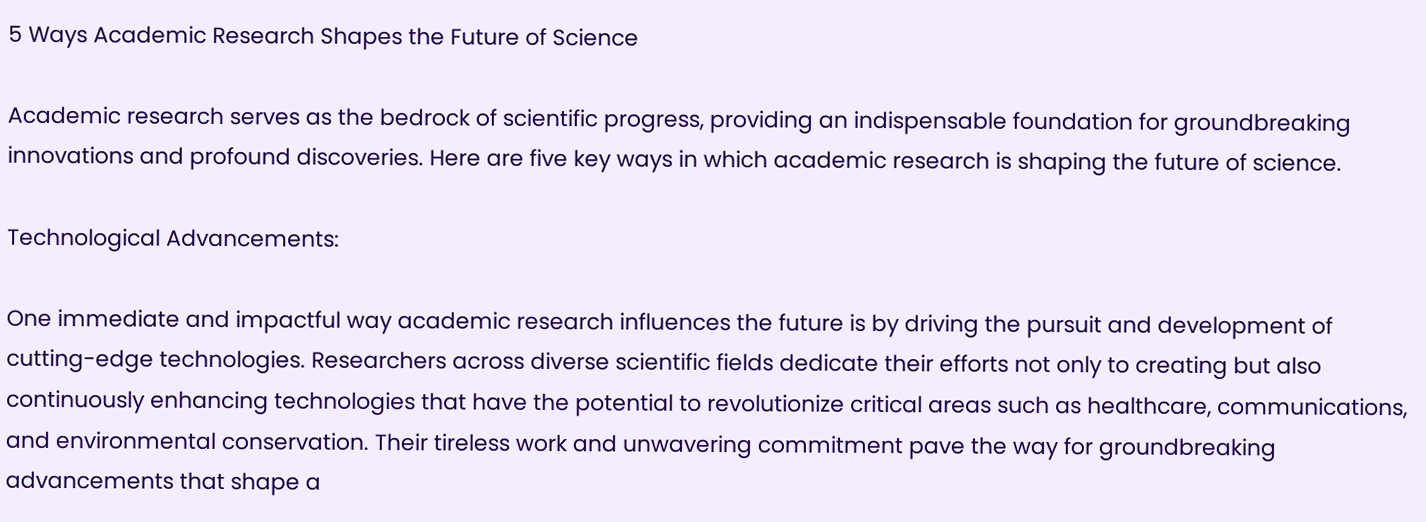5 Ways Academic Research Shapes the Future of Science

Academic research serves as the bedrock of scientific progress, providing an indispensable foundation for groundbreaking innovations and profound discoveries. Here are five key ways in which academic research is shaping the future of science.

Technological Advancements:

One immediate and impactful way academic research influences the future is by driving the pursuit and development of cutting-edge technologies. Researchers across diverse scientific fields dedicate their efforts not only to creating but also continuously enhancing technologies that have the potential to revolutionize critical areas such as healthcare, communications, and environmental conservation. Their tireless work and unwavering commitment pave the way for groundbreaking advancements that shape a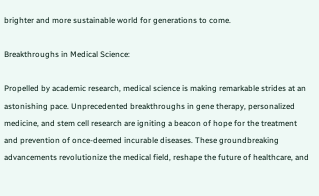brighter and more sustainable world for generations to come.

Breakthroughs in Medical Science:

Propelled by academic research, medical science is making remarkable strides at an astonishing pace. Unprecedented breakthroughs in gene therapy, personalized medicine, and stem cell research are igniting a beacon of hope for the treatment and prevention of once-deemed incurable diseases. These groundbreaking advancements revolutionize the medical field, reshape the future of healthcare, and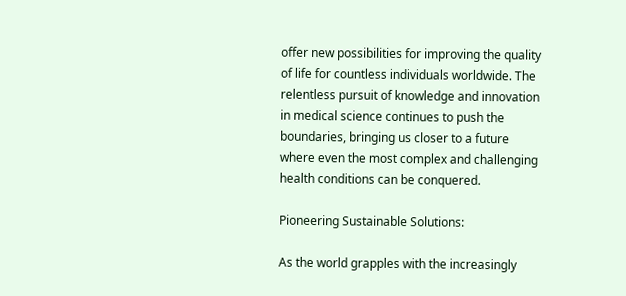offer new possibilities for improving the quality of life for countless individuals worldwide. The relentless pursuit of knowledge and innovation in medical science continues to push the boundaries, bringing us closer to a future where even the most complex and challenging health conditions can be conquered.

Pioneering Sustainable Solutions:

As the world grapples with the increasingly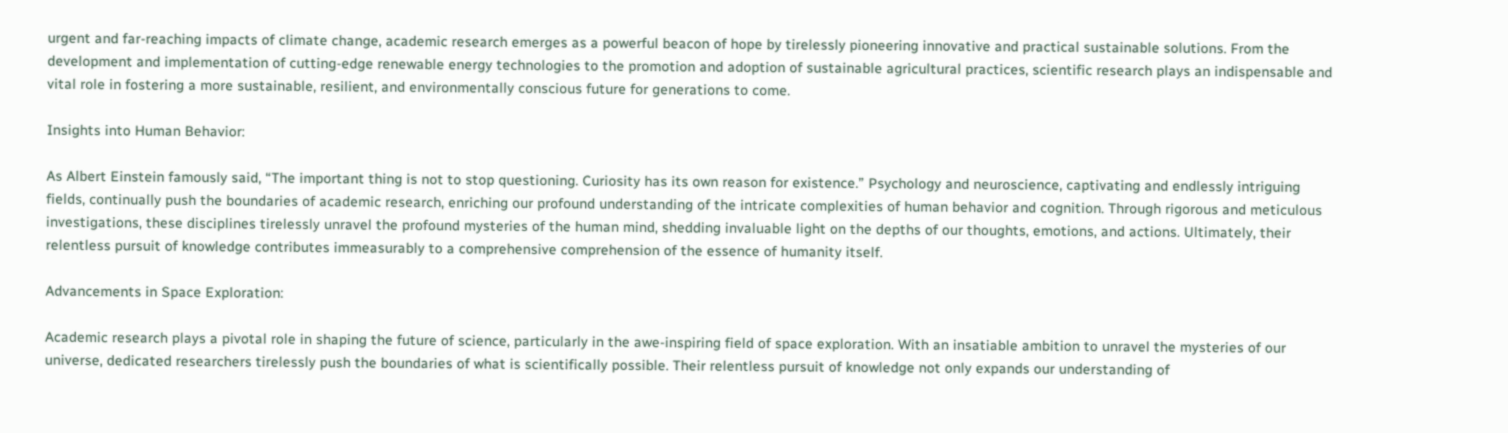urgent and far-reaching impacts of climate change, academic research emerges as a powerful beacon of hope by tirelessly pioneering innovative and practical sustainable solutions. From the development and implementation of cutting-edge renewable energy technologies to the promotion and adoption of sustainable agricultural practices, scientific research plays an indispensable and vital role in fostering a more sustainable, resilient, and environmentally conscious future for generations to come.

Insights into Human Behavior:

As Albert Einstein famously said, “The important thing is not to stop questioning. Curiosity has its own reason for existence.” Psychology and neuroscience, captivating and endlessly intriguing fields, continually push the boundaries of academic research, enriching our profound understanding of the intricate complexities of human behavior and cognition. Through rigorous and meticulous investigations, these disciplines tirelessly unravel the profound mysteries of the human mind, shedding invaluable light on the depths of our thoughts, emotions, and actions. Ultimately, their relentless pursuit of knowledge contributes immeasurably to a comprehensive comprehension of the essence of humanity itself.

Advancements in Space Exploration:

Academic research plays a pivotal role in shaping the future of science, particularly in the awe-inspiring field of space exploration. With an insatiable ambition to unravel the mysteries of our universe, dedicated researchers tirelessly push the boundaries of what is scientifically possible. Their relentless pursuit of knowledge not only expands our understanding of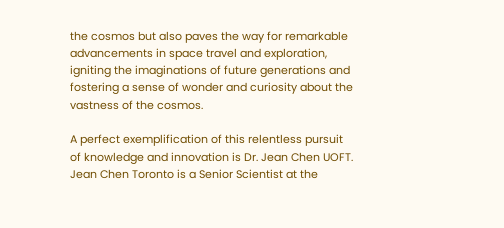the cosmos but also paves the way for remarkable advancements in space travel and exploration, igniting the imaginations of future generations and fostering a sense of wonder and curiosity about the vastness of the cosmos.

A perfect exemplification of this relentless pursuit of knowledge and innovation is Dr. Jean Chen UOFT. Jean Chen Toronto is a Senior Scientist at the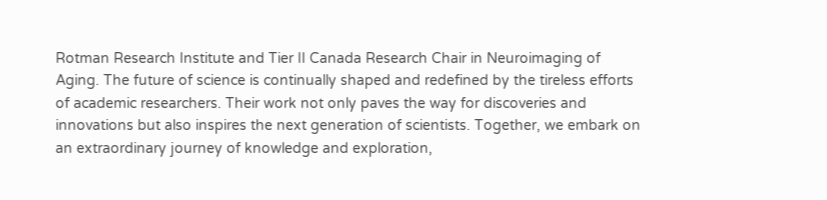Rotman Research Institute and Tier II Canada Research Chair in Neuroimaging of Aging. The future of science is continually shaped and redefined by the tireless efforts of academic researchers. Their work not only paves the way for discoveries and innovations but also inspires the next generation of scientists. Together, we embark on an extraordinary journey of knowledge and exploration,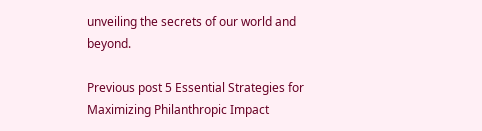unveiling the secrets of our world and beyond.

Previous post 5 Essential Strategies for Maximizing Philanthropic Impact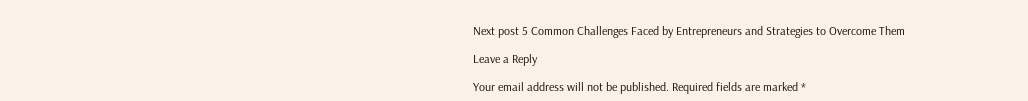Next post 5 Common Challenges Faced by Entrepreneurs and Strategies to Overcome Them

Leave a Reply

Your email address will not be published. Required fields are marked *